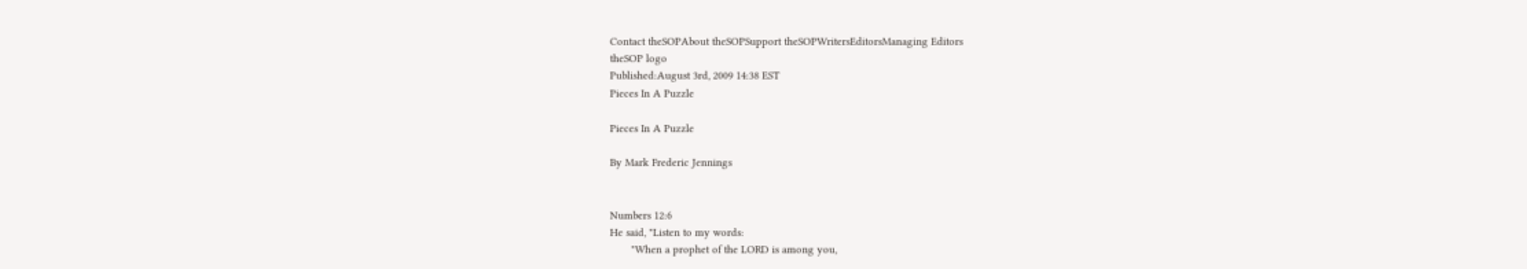Contact theSOPAbout theSOPSupport theSOPWritersEditorsManaging Editors
theSOP logo
Published:August 3rd, 2009 14:38 EST
Pieces In A Puzzle

Pieces In A Puzzle

By Mark Frederic Jennings


Numbers 12:6
He said, "Listen to my words:
       "When a prophet of the LORD is among you,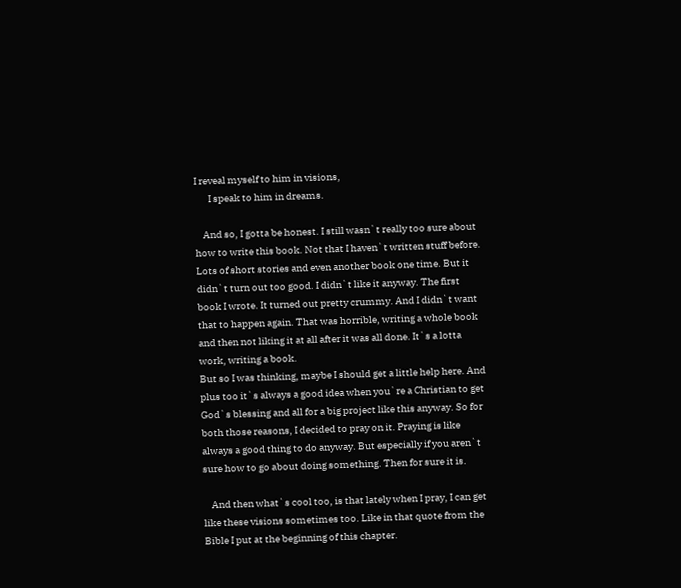I reveal myself to him in visions,
       I speak to him in dreams.

    And so, I gotta be honest. I still wasn`t really too sure about how to write this book. Not that I haven`t written stuff before. Lots of short stories and even another book one time. But it didn`t turn out too good. I didn`t like it anyway. The first book I wrote. It turned out pretty crummy. And I didn`t want that to happen again. That was horrible, writing a whole book and then not liking it at all after it was all done. It`s a lotta work, writing a book.
But so I was thinking, maybe I should get a little help here. And plus too it`s always a good idea when you`re a Christian to get God`s blessing and all for a big project like this anyway. So for both those reasons, I decided to pray on it. Praying is like always a good thing to do anyway. But especially if you aren`t sure how to go about doing something. Then for sure it is.

    And then what`s cool too, is that lately when I pray, I can get like these visions sometimes too. Like in that quote from the Bible I put at the beginning of this chapter.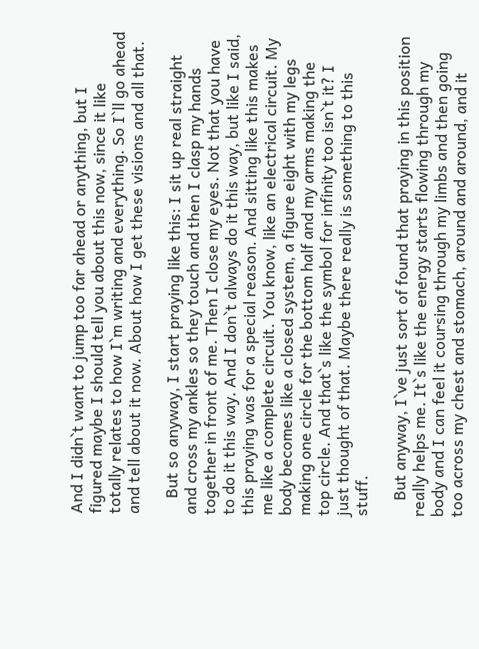And I didn`t want to jump too far ahead or anything, but I figured maybe I should tell you about this now, since it like totally relates to how I`m writing and everything. So I`ll go ahead and tell about it now. About how I get these visions and all that.

    But so anyway, I start praying like this: I sit up real straight and cross my ankles so they touch and then I clasp my hands together in front of me. Then I close my eyes. Not that you have to do it this way. And I don`t always do it this way, but like I said, this praying was for a special reason. And sitting like this makes me like a complete circuit. You know, like an electrical circuit. My body becomes like a closed system, a figure eight with my legs making one circle for the bottom half and my arms making the top circle. And that`s like the symbol for infinity too isn`t it? I just thought of that. Maybe there really is something to this stuff.

    But anyway, I`ve just sort of found that praying in this position really helps me. It`s like the energy starts flowing through my body and I can feel it coursing through my limbs and then going too across my chest and stomach, around and around, and it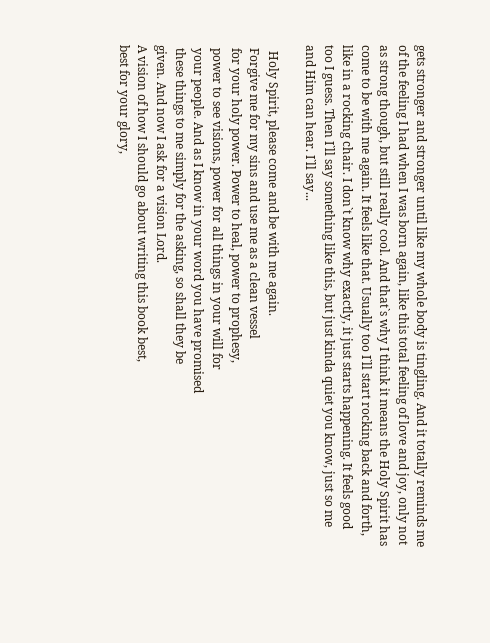gets stronger and stronger until like my whole body is tingling. And it totally reminds me of the feeling I had when I was born again, like this total feeling of love and joy, only not as strong though, but still really cool. And that`s why I think it means the Holy Spirit has come to be with me again. It feels like that. Usually too I`ll start rocking back and forth, like in a rocking chair. I don`t know why exactly, it just starts happening. It feels good too I guess. Then I`ll say something like this, but just kinda quiet you know, just so me and Him can hear. I`ll say...

  Holy Spirit, please come and be with me again.
 Forgive me for my sins and use me as a clean vessel
 for your holy power. Power to heal, power to prophesy,
 power to see visions, power for all things in your will for
 your people. And as I know in your word you have promised
 these things to me simply for the asking, so shall they be
given. And now I ask for a vision Lord.
A vision of how I should go about writing this book best,
best for your glory,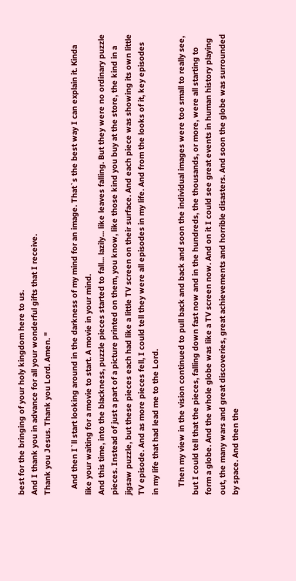best for the bringing of your holy kingdom here to us.
And I thank you in advance for all your wonderful gifts that I receive.
Thank you Jesus. Thank you Lord. Amen. "

   And then I`ll start looking around in the darkness of my mind for an image. That`s the best way I can explain it. Kinda like your waiting for a movie to start. A movie in your mind.
And this time, into the blackness, puzzle pieces started to fall... lazily... like leaves falling. But they were no ordinary puzzle pieces. Instead of just a part of a picture printed on them, you know, like those kind you buy at the store, the kind in a jigsaw puzzle, but these pieces each had like a little TV screen on their surface. And each piece was showing its own little TV episode. And as more pieces fell, I could tell they were all episodes in my life. And from the looks of it, key episodes in my life that had lead me to the Lord.

    Then my view in the vision continued to pull back and back and soon the individual images were too small to really see, but I could tell that the pieces, falling down fast now and in the hundreds, the thousands, or more, were all starting to form a globe. And the whole globe was like a TV screen now. And on it I could see great events in human history playing out, the many wars and great discoveries, great achievements and horrible disasters. And soon the globe was surrounded by space. And then the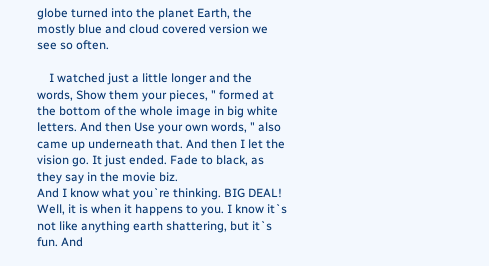globe turned into the planet Earth, the mostly blue and cloud covered version we see so often.

    I watched just a little longer and the words, Show them your pieces, " formed at the bottom of the whole image in big white letters. And then Use your own words, " also came up underneath that. And then I let the vision go. It just ended. Fade to black, as they say in the movie biz.
And I know what you`re thinking. BIG DEAL! Well, it is when it happens to you. I know it`s not like anything earth shattering, but it`s fun. And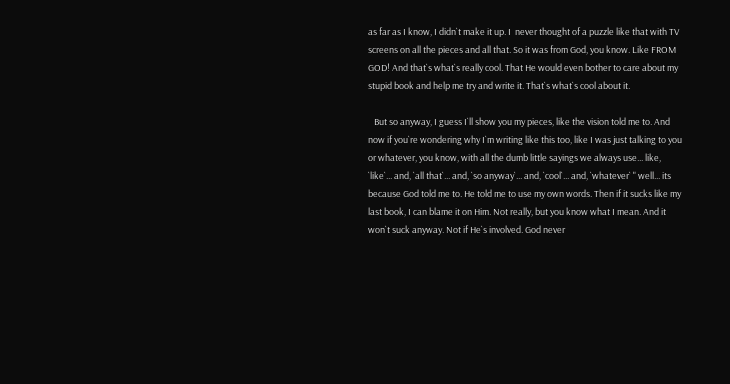as far as I know, I didn`t make it up. I  never thought of a puzzle like that with TV screens on all the pieces and all that. So it was from God, you know. Like FROM GOD! And that`s what`s really cool. That He would even bother to care about my stupid book and help me try and write it. That`s what`s cool about it.

   But so anyway, I guess I`ll show you my pieces, like the vision told me to. And now if you`re wondering why I`m writing like this too, like I was just talking to you or whatever, you know, with all the dumb little sayings we always use... like, `like`... and, `all that`... and, `so anyway`... and, `cool`... and, `whatever` " well... its because God told me to. He told me to use my own words. Then if it sucks like my last book, I can blame it on Him. Not really, but you know what I mean. And it won`t suck anyway. Not if He`s involved. God never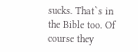sucks. That`s in the Bible too. Of course they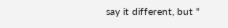say it different, but "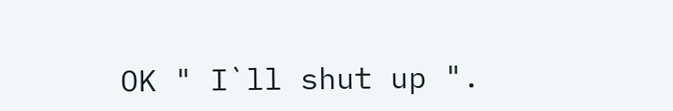OK " I`ll shut up ".